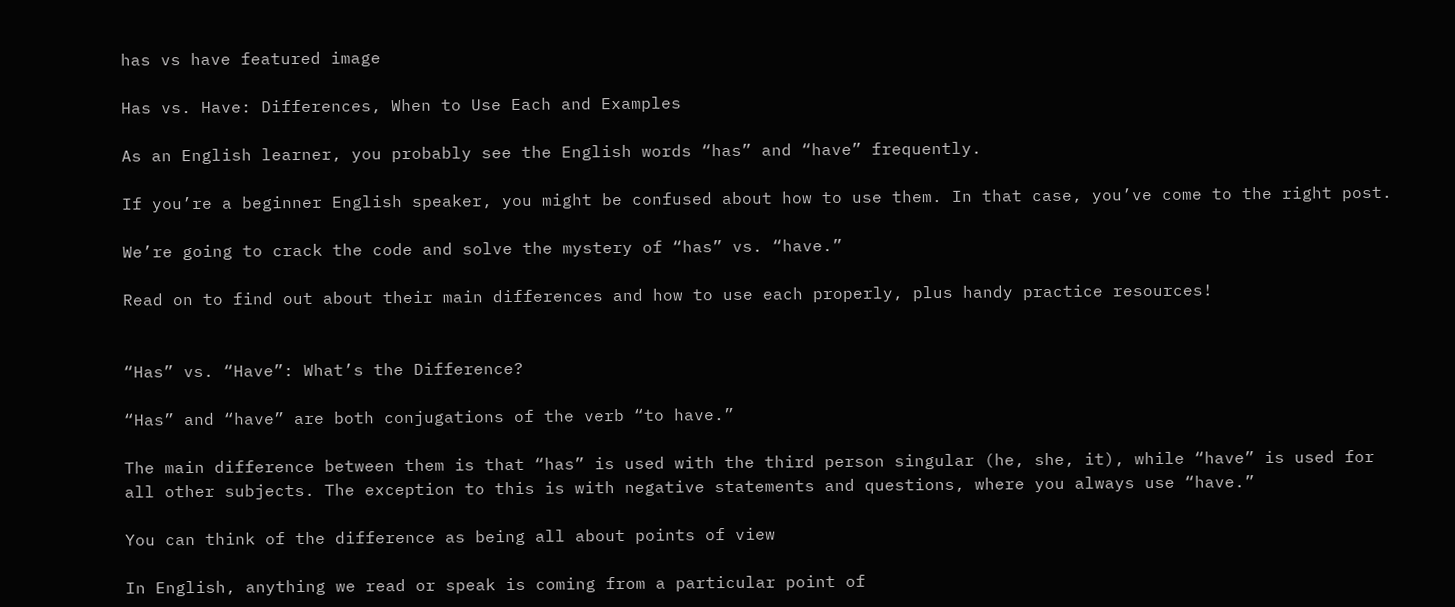has vs have featured image

Has vs. Have: Differences, When to Use Each and Examples

As an English learner, you probably see the English words “has” and “have” frequently.

If you’re a beginner English speaker, you might be confused about how to use them. In that case, you’ve come to the right post.

We’re going to crack the code and solve the mystery of “has” vs. “have.”

Read on to find out about their main differences and how to use each properly, plus handy practice resources!


“Has” vs. “Have”: What’s the Difference?

“Has” and “have” are both conjugations of the verb “to have.”

The main difference between them is that “has” is used with the third person singular (he, she, it), while “have” is used for all other subjects. The exception to this is with negative statements and questions, where you always use “have.”

You can think of the difference as being all about points of view

In English, anything we read or speak is coming from a particular point of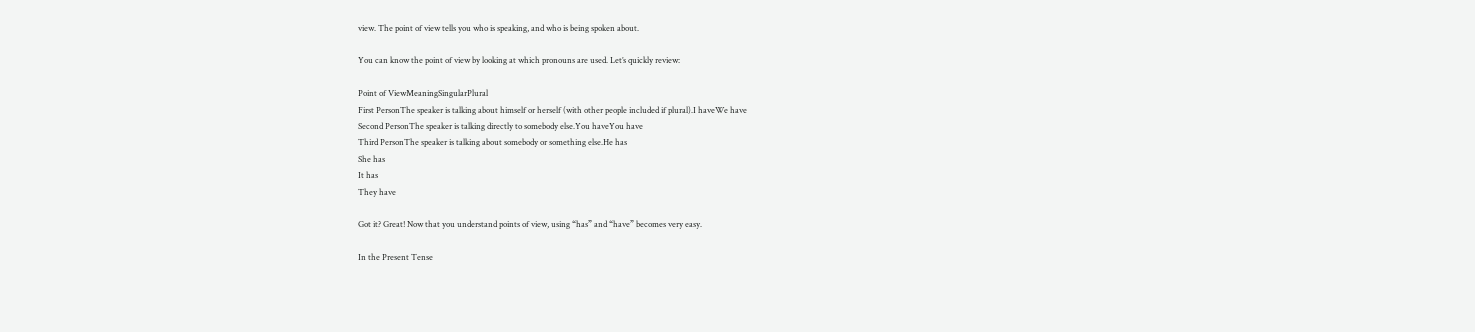view. The point of view tells you who is speaking, and who is being spoken about.

You can know the point of view by looking at which pronouns are used. Let’s quickly review:

Point of ViewMeaningSingularPlural
First PersonThe speaker is talking about himself or herself (with other people included if plural).I haveWe have
Second PersonThe speaker is talking directly to somebody else.You haveYou have
Third PersonThe speaker is talking about somebody or something else.He has
She has
It has
They have

Got it? Great! Now that you understand points of view, using “has” and “have” becomes very easy.

In the Present Tense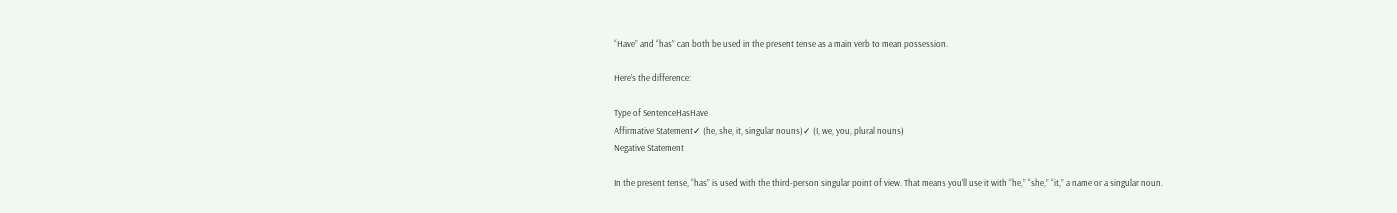“Have” and “has” can both be used in the present tense as a main verb to mean possession.

Here’s the difference:

Type of SentenceHasHave
Affirmative Statement✓ (he, she, it, singular nouns)✓ (I, we, you, plural nouns)
Negative Statement

In the present tense, “has” is used with the third-person singular point of view. That means you’ll use it with “he,” “she,” “it,” a name or a singular noun.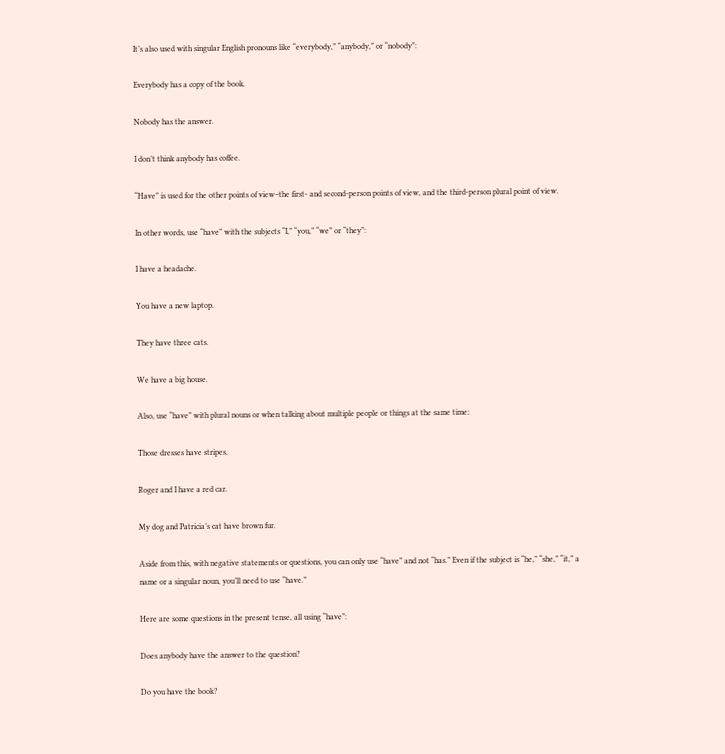It’s also used with singular English pronouns like “everybody,” “anybody,” or “nobody”:

Everybody has a copy of the book.

Nobody has the answer.

I don’t think anybody has coffee.

“Have” is used for the other points of view–the first- and second-person points of view, and the third-person plural point of view.

In other words, use “have” with the subjects “I,” “you,” “we” or “they”:

I have a headache.

You have a new laptop.

They have three cats.

We have a big house.

Also, use “have” with plural nouns or when talking about multiple people or things at the same time:

Those dresses have stripes.

Roger and I have a red car.

My dog and Patricia’s cat have brown fur.

Aside from this, with negative statements or questions, you can only use “have” and not “has.” Even if the subject is “he,” “she,” “it,” a name or a singular noun, you’ll need to use “have.”

Here are some questions in the present tense, all using “have”:

Does anybody have the answer to the question?

Do you have the book?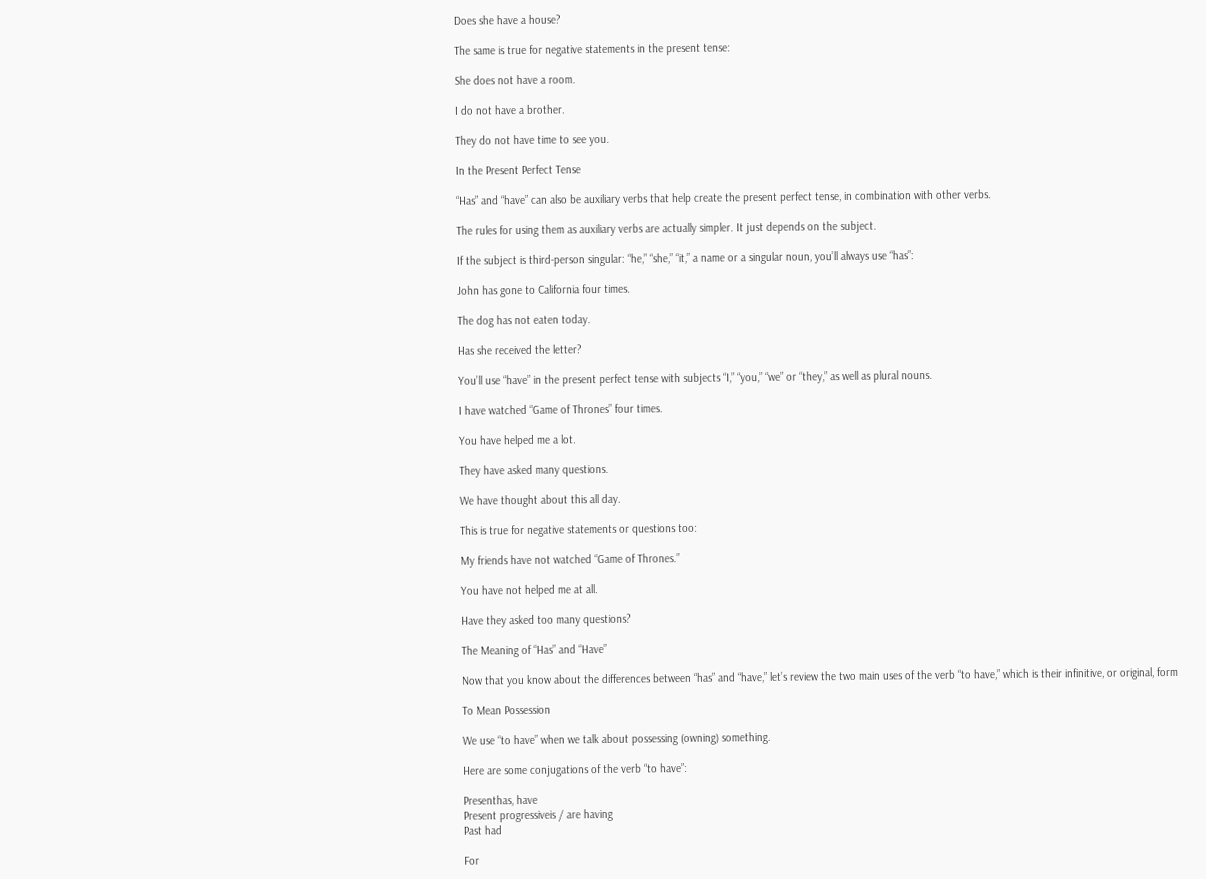Does she have a house?

The same is true for negative statements in the present tense:

She does not have a room.

I do not have a brother.

They do not have time to see you.

In the Present Perfect Tense

“Has” and “have” can also be auxiliary verbs that help create the present perfect tense, in combination with other verbs.

The rules for using them as auxiliary verbs are actually simpler. It just depends on the subject.

If the subject is third-person singular: “he,” “she,” “it,” a name or a singular noun, you’ll always use “has”:

John has gone to California four times.

The dog has not eaten today.

Has she received the letter?

You’ll use “have” in the present perfect tense with subjects “I,” “you,” “we” or “they,” as well as plural nouns.

I have watched “Game of Thrones” four times.

You have helped me a lot.

They have asked many questions.

We have thought about this all day.

This is true for negative statements or questions too:

My friends have not watched “Game of Thrones.”

You have not helped me at all.

Have they asked too many questions?

The Meaning of “Has” and “Have”

Now that you know about the differences between “has” and “have,” let’s review the two main uses of the verb “to have,” which is their infinitive, or original, form

To Mean Possession

We use “to have” when we talk about possessing (owning) something.

Here are some conjugations of the verb “to have”:

Presenthas, have
Present progressiveis / are having
Past had

For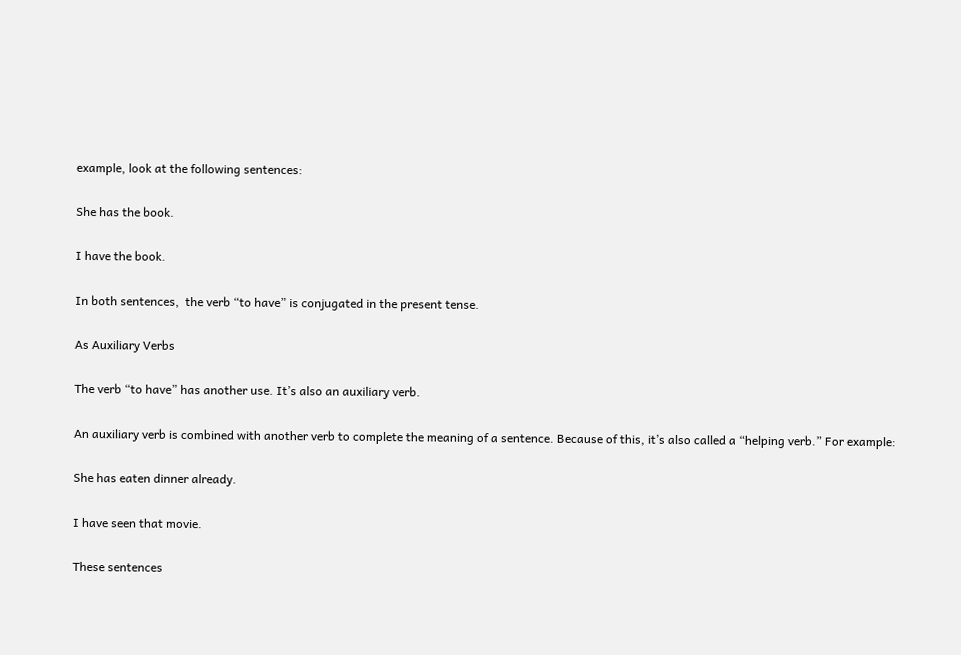example, look at the following sentences:

She has the book.

I have the book.

In both sentences,  the verb “to have” is conjugated in the present tense.

As Auxiliary Verbs

The verb “to have” has another use. It’s also an auxiliary verb.

An auxiliary verb is combined with another verb to complete the meaning of a sentence. Because of this, it’s also called a “helping verb.” For example:

She has eaten dinner already.

I have seen that movie.

These sentences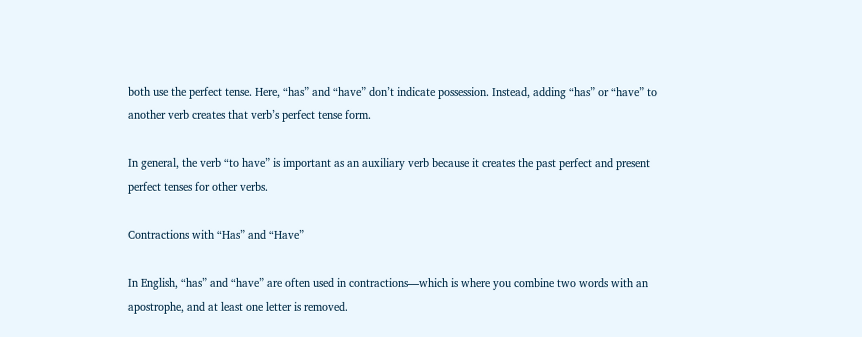both use the perfect tense. Here, “has” and “have” don’t indicate possession. Instead, adding “has” or “have” to another verb creates that verb’s perfect tense form.

In general, the verb “to have” is important as an auxiliary verb because it creates the past perfect and present perfect tenses for other verbs.

Contractions with “Has” and “Have”

In English, “has” and “have” are often used in contractions—which is where you combine two words with an apostrophe, and at least one letter is removed.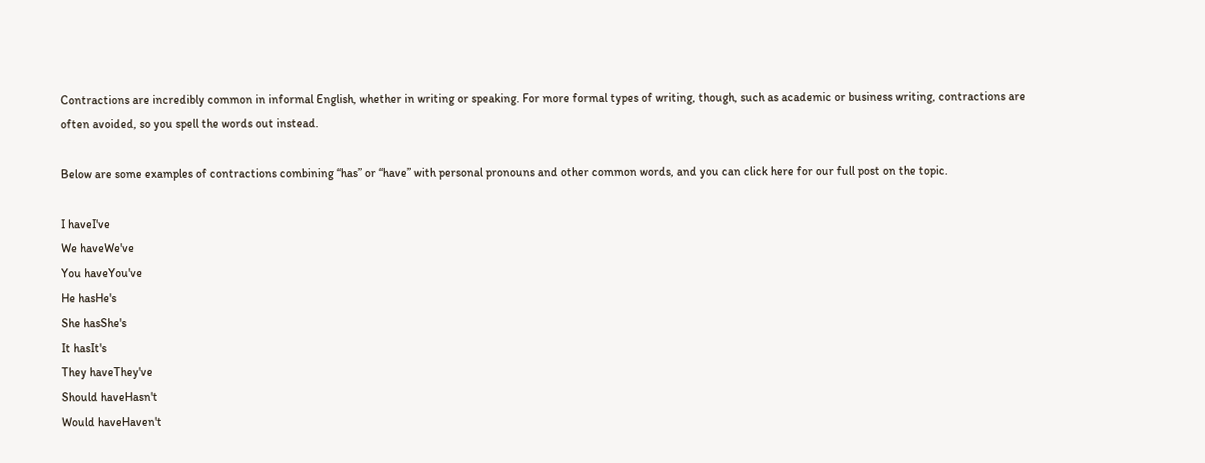Contractions are incredibly common in informal English, whether in writing or speaking. For more formal types of writing, though, such as academic or business writing, contractions are often avoided, so you spell the words out instead.

Below are some examples of contractions combining “has” or “have” with personal pronouns and other common words, and you can click here for our full post on the topic.

I haveI've
We haveWe've
You haveYou've
He hasHe's
She hasShe's
It hasIt's
They haveThey've
Should haveHasn't
Would haveHaven't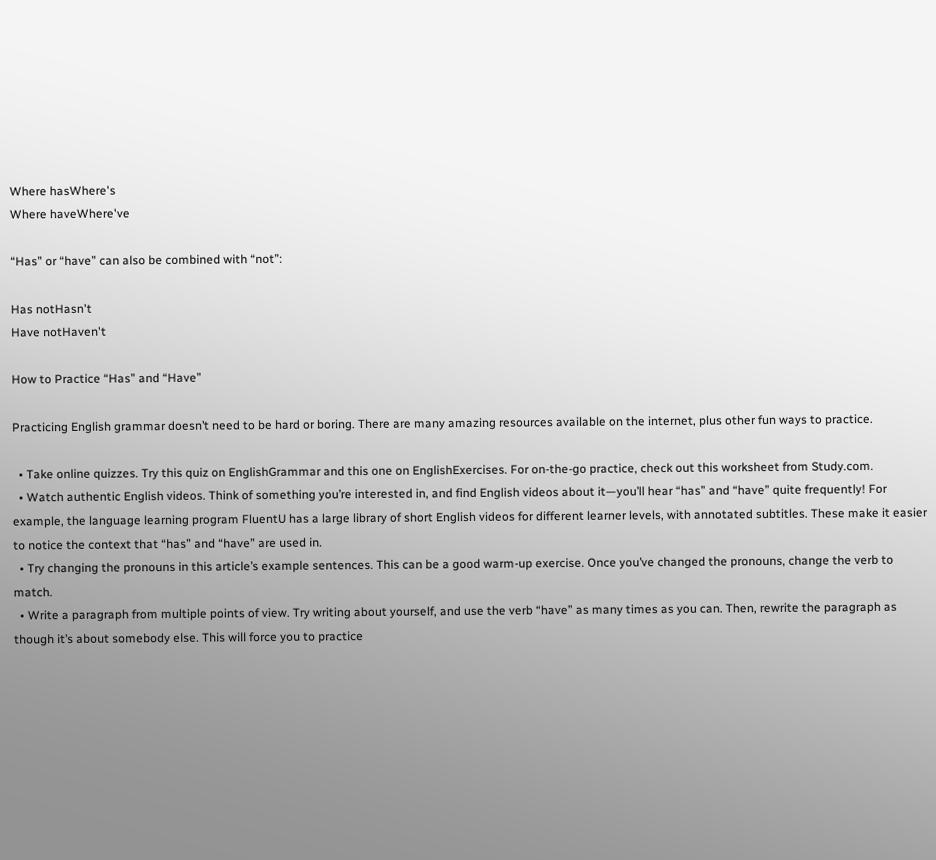Where hasWhere's
Where haveWhere've

“Has” or “have” can also be combined with “not”:

Has notHasn't
Have notHaven't

How to Practice “Has” and “Have”

Practicing English grammar doesn’t need to be hard or boring. There are many amazing resources available on the internet, plus other fun ways to practice.

  • Take online quizzes. Try this quiz on EnglishGrammar and this one on EnglishExercises. For on-the-go practice, check out this worksheet from Study.com.
  • Watch authentic English videos. Think of something you’re interested in, and find English videos about it—you’ll hear “has” and “have” quite frequently! For example, the language learning program FluentU has a large library of short English videos for different learner levels, with annotated subtitles. These make it easier to notice the context that “has” and “have” are used in.
  • Try changing the pronouns in this article’s example sentences. This can be a good warm-up exercise. Once you’ve changed the pronouns, change the verb to match.
  • Write a paragraph from multiple points of view. Try writing about yourself, and use the verb “have” as many times as you can. Then, rewrite the paragraph as though it’s about somebody else. This will force you to practice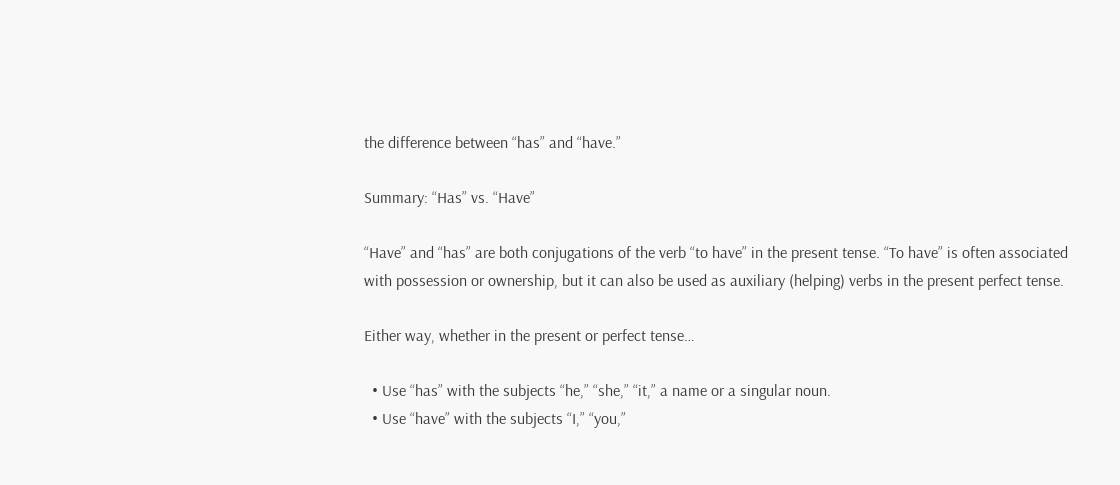the difference between “has” and “have.”

Summary: “Has” vs. “Have”

“Have” and “has” are both conjugations of the verb “to have” in the present tense. “To have” is often associated with possession or ownership, but it can also be used as auxiliary (helping) verbs in the present perfect tense.

Either way, whether in the present or perfect tense…

  • Use “has” with the subjects “he,” “she,” “it,” a name or a singular noun.
  • Use “have” with the subjects “I,” “you,”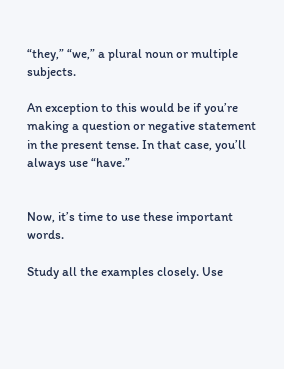“they,” “we,” a plural noun or multiple subjects.

An exception to this would be if you’re making a question or negative statement in the present tense. In that case, you’ll always use “have.”


Now, it’s time to use these important words.

Study all the examples closely. Use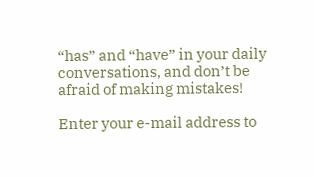“has” and “have” in your daily conversations, and don’t be afraid of making mistakes!

Enter your e-mail address to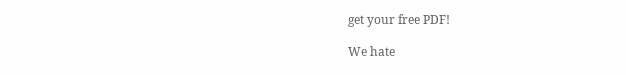get your free PDF!

We hate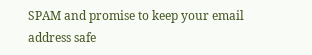SPAM and promise to keep your email address safe